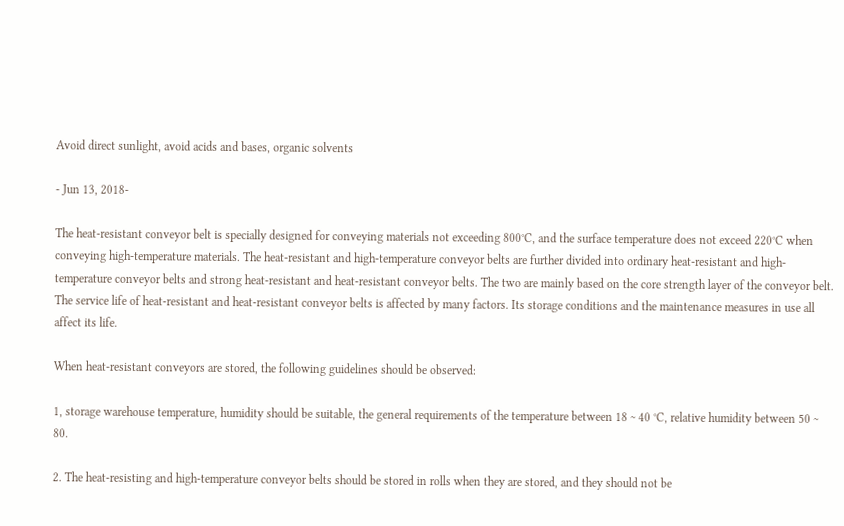Avoid direct sunlight, avoid acids and bases, organic solvents

- Jun 13, 2018-

The heat-resistant conveyor belt is specially designed for conveying materials not exceeding 800°C, and the surface temperature does not exceed 220°C when conveying high-temperature materials. The heat-resistant and high-temperature conveyor belts are further divided into ordinary heat-resistant and high-temperature conveyor belts and strong heat-resistant and heat-resistant conveyor belts. The two are mainly based on the core strength layer of the conveyor belt. The service life of heat-resistant and heat-resistant conveyor belts is affected by many factors. Its storage conditions and the maintenance measures in use all affect its life.

When heat-resistant conveyors are stored, the following guidelines should be observed:

1, storage warehouse temperature, humidity should be suitable, the general requirements of the temperature between 18 ~ 40 °C, relative humidity between 50 ~ 80.

2. The heat-resisting and high-temperature conveyor belts should be stored in rolls when they are stored, and they should not be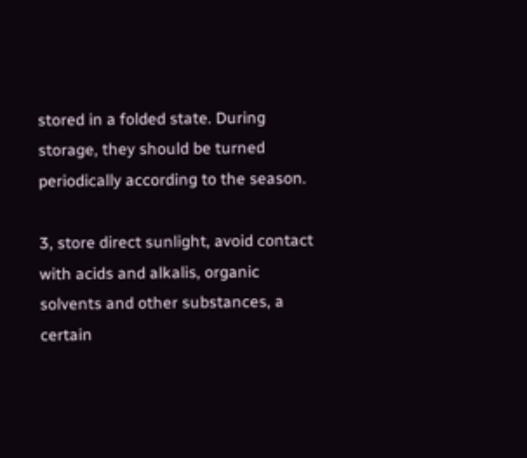stored in a folded state. During storage, they should be turned periodically according to the season.

3, store direct sunlight, avoid contact with acids and alkalis, organic solvents and other substances, a certain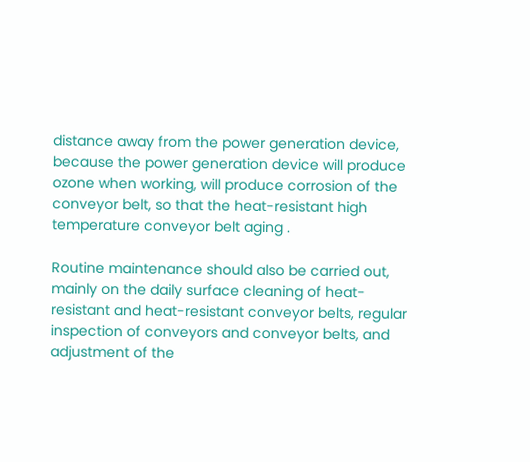distance away from the power generation device, because the power generation device will produce ozone when working, will produce corrosion of the conveyor belt, so that the heat-resistant high temperature conveyor belt aging .

Routine maintenance should also be carried out, mainly on the daily surface cleaning of heat-resistant and heat-resistant conveyor belts, regular inspection of conveyors and conveyor belts, and adjustment of the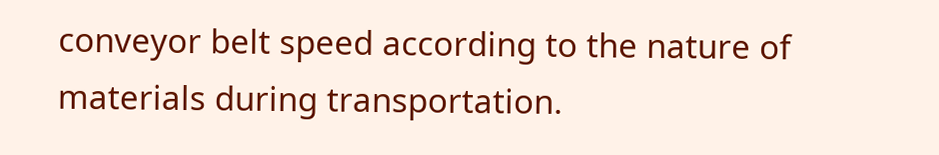conveyor belt speed according to the nature of materials during transportation.